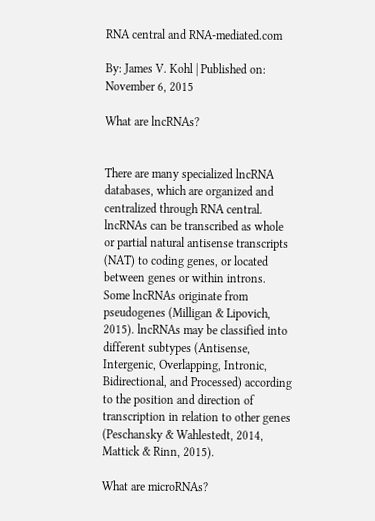RNA central and RNA-mediated.com

By: James V. Kohl | Published on: November 6, 2015

What are lncRNAs?


There are many specialized lncRNA databases, which are organized and centralized through RNA central.
lncRNAs can be transcribed as whole or partial natural antisense transcripts (NAT) to coding genes, or located between genes or within introns. Some lncRNAs originate from pseudogenes (Milligan & Lipovich, 2015). lncRNAs may be classified into different subtypes (Antisense, Intergenic, Overlapping, Intronic, Bidirectional, and Processed) according to the position and direction of transcription in relation to other genes (Peschansky & Wahlestedt, 2014, Mattick & Rinn, 2015).

What are microRNAs?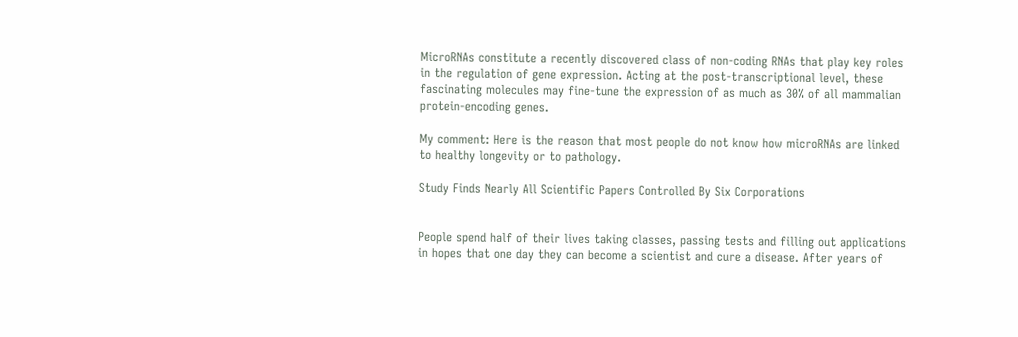MicroRNAs constitute a recently discovered class of non-coding RNAs that play key roles in the regulation of gene expression. Acting at the post-transcriptional level, these fascinating molecules may fine-tune the expression of as much as 30% of all mammalian protein-encoding genes.

My comment: Here is the reason that most people do not know how microRNAs are linked to healthy longevity or to pathology.

Study Finds Nearly All Scientific Papers Controlled By Six Corporations


People spend half of their lives taking classes, passing tests and filling out applications in hopes that one day they can become a scientist and cure a disease. After years of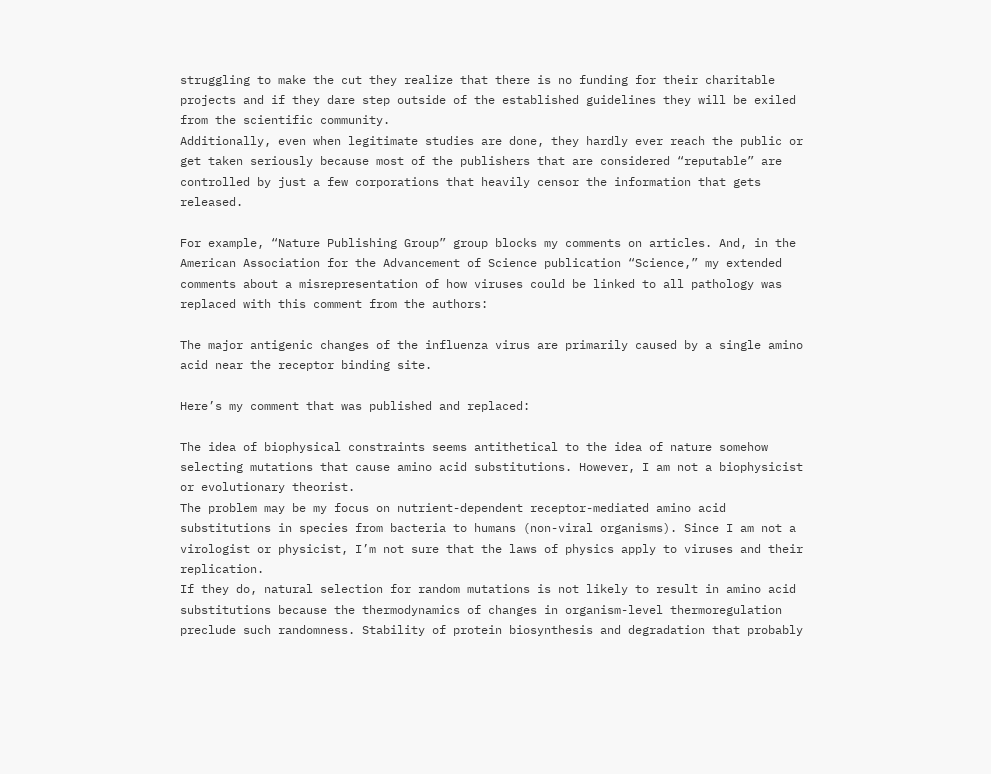struggling to make the cut they realize that there is no funding for their charitable projects and if they dare step outside of the established guidelines they will be exiled from the scientific community.
Additionally, even when legitimate studies are done, they hardly ever reach the public or get taken seriously because most of the publishers that are considered “reputable” are controlled by just a few corporations that heavily censor the information that gets released.

For example, “Nature Publishing Group” group blocks my comments on articles. And, in the American Association for the Advancement of Science publication “Science,” my extended comments about a misrepresentation of how viruses could be linked to all pathology was replaced with this comment from the authors:

The major antigenic changes of the influenza virus are primarily caused by a single amino acid near the receptor binding site.

Here’s my comment that was published and replaced:

The idea of biophysical constraints seems antithetical to the idea of nature somehow selecting mutations that cause amino acid substitutions. However, I am not a biophysicist or evolutionary theorist.
The problem may be my focus on nutrient-dependent receptor-mediated amino acid substitutions in species from bacteria to humans (non-viral organisms). Since I am not a virologist or physicist, I’m not sure that the laws of physics apply to viruses and their replication.
If they do, natural selection for random mutations is not likely to result in amino acid substitutions because the thermodynamics of changes in organism-level thermoregulation preclude such randomness. Stability of protein biosynthesis and degradation that probably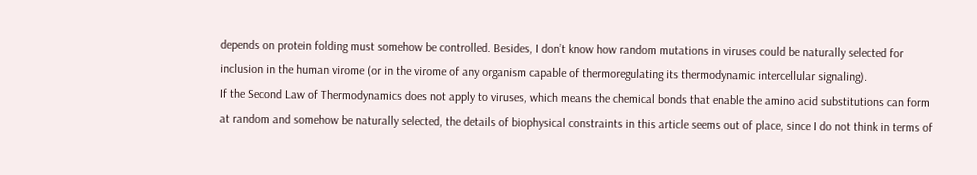depends on protein folding must somehow be controlled. Besides, I don’t know how random mutations in viruses could be naturally selected for inclusion in the human virome (or in the virome of any organism capable of thermoregulating its thermodynamic intercellular signaling).
If the Second Law of Thermodynamics does not apply to viruses, which means the chemical bonds that enable the amino acid substitutions can form at random and somehow be naturally selected, the details of biophysical constraints in this article seems out of place, since I do not think in terms of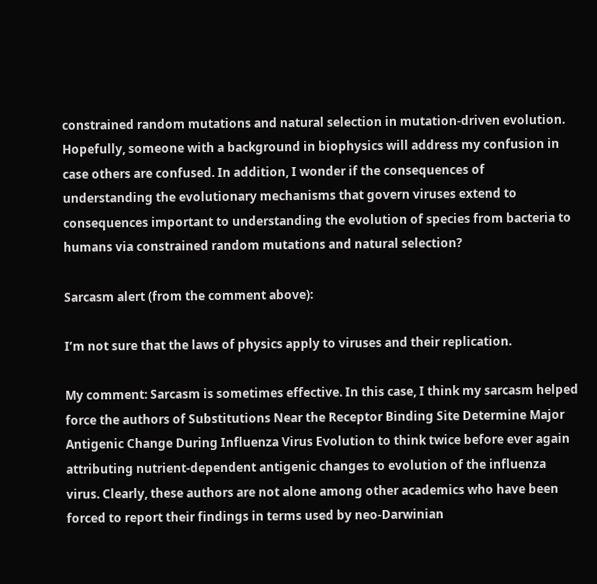constrained random mutations and natural selection in mutation-driven evolution.
Hopefully, someone with a background in biophysics will address my confusion in case others are confused. In addition, I wonder if the consequences of understanding the evolutionary mechanisms that govern viruses extend to consequences important to understanding the evolution of species from bacteria to humans via constrained random mutations and natural selection?

Sarcasm alert (from the comment above):

I’m not sure that the laws of physics apply to viruses and their replication.

My comment: Sarcasm is sometimes effective. In this case, I think my sarcasm helped force the authors of Substitutions Near the Receptor Binding Site Determine Major Antigenic Change During Influenza Virus Evolution to think twice before ever again attributing nutrient-dependent antigenic changes to evolution of the influenza virus. Clearly, these authors are not alone among other academics who have been forced to report their findings in terms used by neo-Darwinian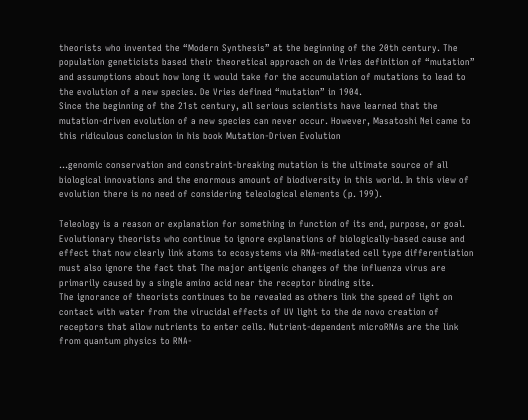theorists who invented the “Modern Synthesis” at the beginning of the 20th century. The population geneticists based their theoretical approach on de Vries definition of “mutation” and assumptions about how long it would take for the accumulation of mutations to lead to the evolution of a new species. De Vries defined “mutation” in 1904.
Since the beginning of the 21st century, all serious scientists have learned that the mutation-driven evolution of a new species can never occur. However, Masatoshi Nei came to this ridiculous conclusion in his book Mutation-Driven Evolution

…genomic conservation and constraint-breaking mutation is the ultimate source of all biological innovations and the enormous amount of biodiversity in this world. In this view of evolution there is no need of considering teleological elements (p. 199).

Teleology is a reason or explanation for something in function of its end, purpose, or goal.
Evolutionary theorists who continue to ignore explanations of biologically-based cause and effect that now clearly link atoms to ecosystems via RNA-mediated cell type differentiation must also ignore the fact that The major antigenic changes of the influenza virus are primarily caused by a single amino acid near the receptor binding site.
The ignorance of theorists continues to be revealed as others link the speed of light on contact with water from the virucidal effects of UV light to the de novo creation of receptors that allow nutrients to enter cells. Nutrient-dependent microRNAs are the link from quantum physics to RNA-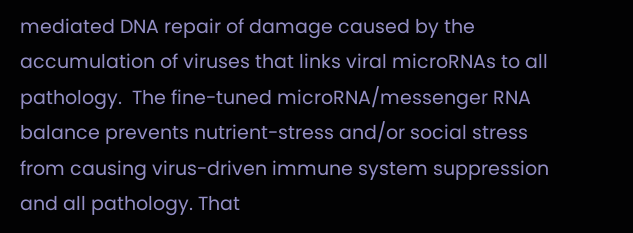mediated DNA repair of damage caused by the accumulation of viruses that links viral microRNAs to all pathology.  The fine-tuned microRNA/messenger RNA balance prevents nutrient-stress and/or social stress from causing virus-driven immune system suppression and all pathology. That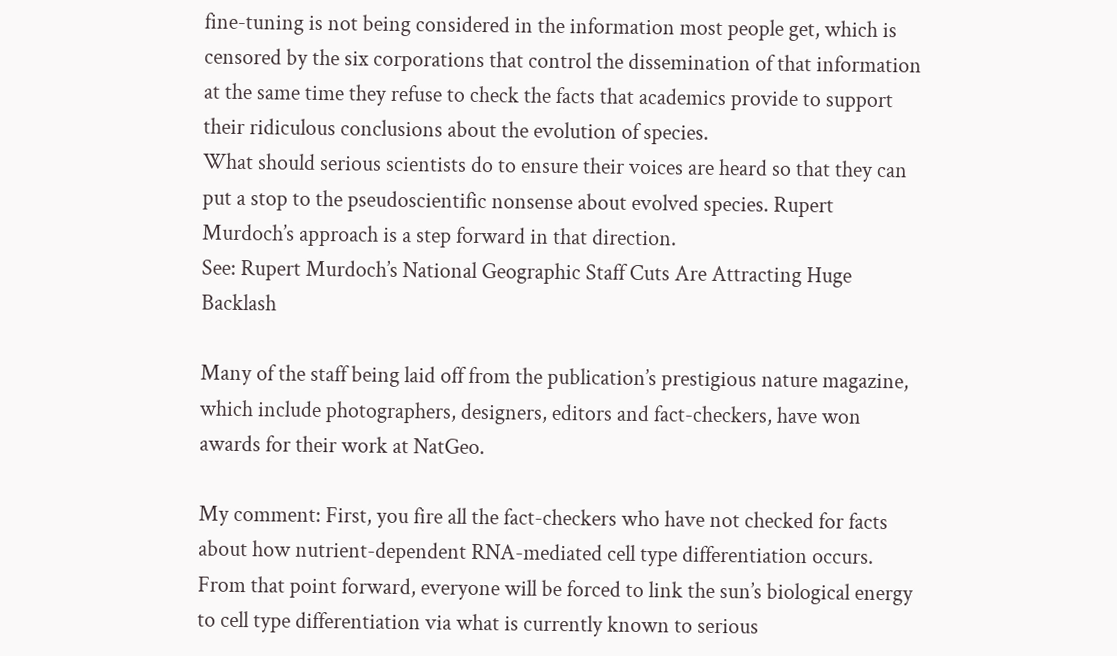fine-tuning is not being considered in the information most people get, which is censored by the six corporations that control the dissemination of that information at the same time they refuse to check the facts that academics provide to support their ridiculous conclusions about the evolution of species.
What should serious scientists do to ensure their voices are heard so that they can put a stop to the pseudoscientific nonsense about evolved species. Rupert Murdoch’s approach is a step forward in that direction.
See: Rupert Murdoch’s National Geographic Staff Cuts Are Attracting Huge Backlash

Many of the staff being laid off from the publication’s prestigious nature magazine, which include photographers, designers, editors and fact-checkers, have won awards for their work at NatGeo.

My comment: First, you fire all the fact-checkers who have not checked for facts about how nutrient-dependent RNA-mediated cell type differentiation occurs. From that point forward, everyone will be forced to link the sun’s biological energy to cell type differentiation via what is currently known to serious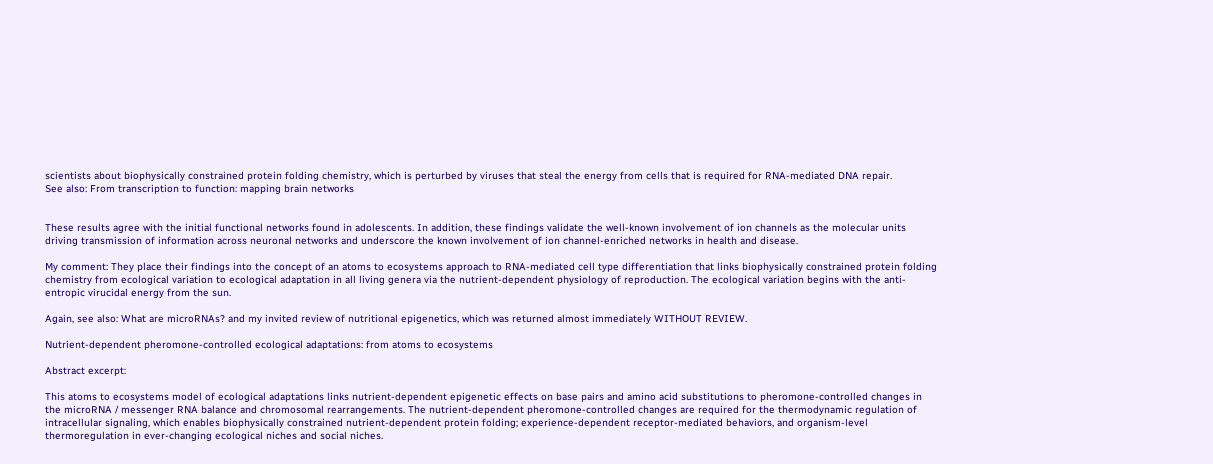scientists about biophysically constrained protein folding chemistry, which is perturbed by viruses that steal the energy from cells that is required for RNA-mediated DNA repair.
See also: From transcription to function: mapping brain networks


These results agree with the initial functional networks found in adolescents. In addition, these findings validate the well-known involvement of ion channels as the molecular units driving transmission of information across neuronal networks and underscore the known involvement of ion channel-enriched networks in health and disease.

My comment: They place their findings into the concept of an atoms to ecosystems approach to RNA-mediated cell type differentiation that links biophysically constrained protein folding chemistry from ecological variation to ecological adaptation in all living genera via the nutrient-dependent physiology of reproduction. The ecological variation begins with the anti-entropic virucidal energy from the sun.

Again, see also: What are microRNAs? and my invited review of nutritional epigenetics, which was returned almost immediately WITHOUT REVIEW.

Nutrient-dependent pheromone-controlled ecological adaptations: from atoms to ecosystems

Abstract excerpt:

This atoms to ecosystems model of ecological adaptations links nutrient-dependent epigenetic effects on base pairs and amino acid substitutions to pheromone-controlled changes in the microRNA / messenger RNA balance and chromosomal rearrangements. The nutrient-dependent pheromone-controlled changes are required for the thermodynamic regulation of intracellular signaling, which enables biophysically constrained nutrient-dependent protein folding; experience-dependent receptor-mediated behaviors, and organism-level thermoregulation in ever-changing ecological niches and social niches.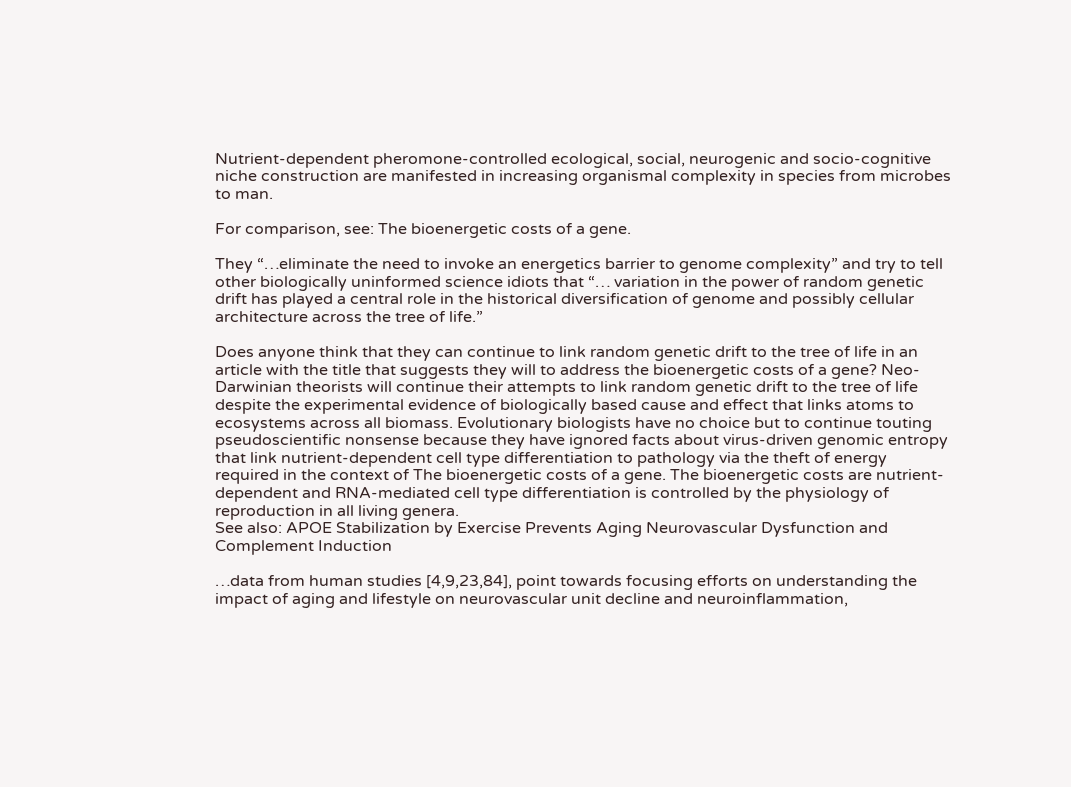Nutrient-dependent pheromone-controlled ecological, social, neurogenic and socio-cognitive niche construction are manifested in increasing organismal complexity in species from microbes to man.

For comparison, see: The bioenergetic costs of a gene.

They “…eliminate the need to invoke an energetics barrier to genome complexity” and try to tell other biologically uninformed science idiots that “… variation in the power of random genetic drift has played a central role in the historical diversification of genome and possibly cellular architecture across the tree of life.”

Does anyone think that they can continue to link random genetic drift to the tree of life in an article with the title that suggests they will to address the bioenergetic costs of a gene? Neo-Darwinian theorists will continue their attempts to link random genetic drift to the tree of life despite the experimental evidence of biologically based cause and effect that links atoms to ecosystems across all biomass. Evolutionary biologists have no choice but to continue touting pseudoscientific nonsense because they have ignored facts about virus-driven genomic entropy that link nutrient-dependent cell type differentiation to pathology via the theft of energy required in the context of The bioenergetic costs of a gene. The bioenergetic costs are nutrient-dependent and RNA-mediated cell type differentiation is controlled by the physiology of reproduction in all living genera.
See also: APOE Stabilization by Exercise Prevents Aging Neurovascular Dysfunction and Complement Induction

…data from human studies [4,9,23,84], point towards focusing efforts on understanding the impact of aging and lifestyle on neurovascular unit decline and neuroinflammation,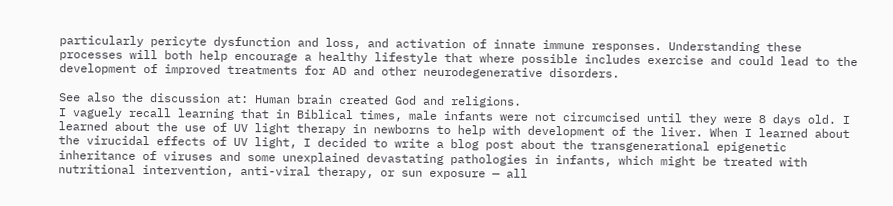particularly pericyte dysfunction and loss, and activation of innate immune responses. Understanding these processes will both help encourage a healthy lifestyle that where possible includes exercise and could lead to the development of improved treatments for AD and other neurodegenerative disorders.

See also the discussion at: Human brain created God and religions.
I vaguely recall learning that in Biblical times, male infants were not circumcised until they were 8 days old. I learned about the use of UV light therapy in newborns to help with development of the liver. When I learned about the virucidal effects of UV light, I decided to write a blog post about the transgenerational epigenetic inheritance of viruses and some unexplained devastating pathologies in infants, which might be treated with nutritional intervention, anti-viral therapy, or sun exposure — all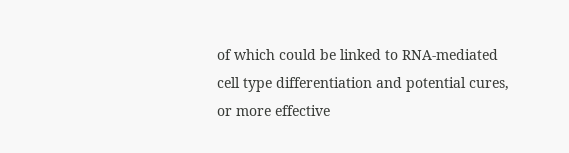of which could be linked to RNA-mediated cell type differentiation and potential cures, or more effective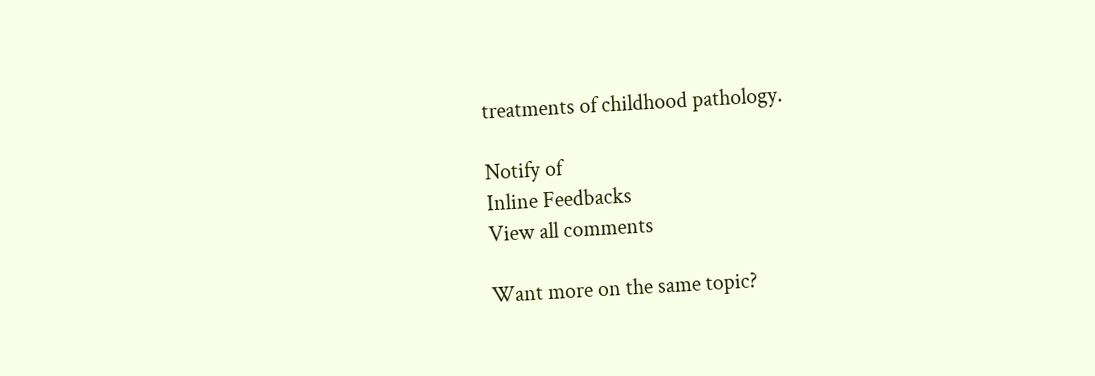treatments of childhood pathology.

Notify of
Inline Feedbacks
View all comments

Want more on the same topic?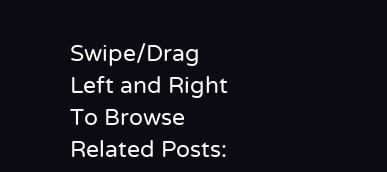Swipe/Drag Left and Right To Browse Related Posts: